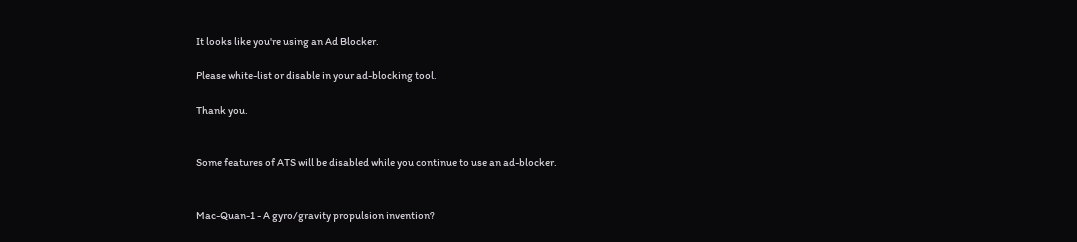It looks like you're using an Ad Blocker.

Please white-list or disable in your ad-blocking tool.

Thank you.


Some features of ATS will be disabled while you continue to use an ad-blocker.


Mac-Quan-1 - A gyro/gravity propulsion invention?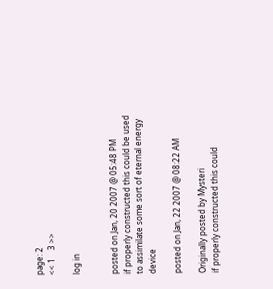page: 2
<< 1    3 >>

log in


posted on Jan, 20 2007 @ 05:48 PM
if properly constructed this could be used to assimilate some sort of eternal energy device

posted on Jan, 22 2007 @ 08:22 AM

Originally posted by Mysteri
if properly constructed this could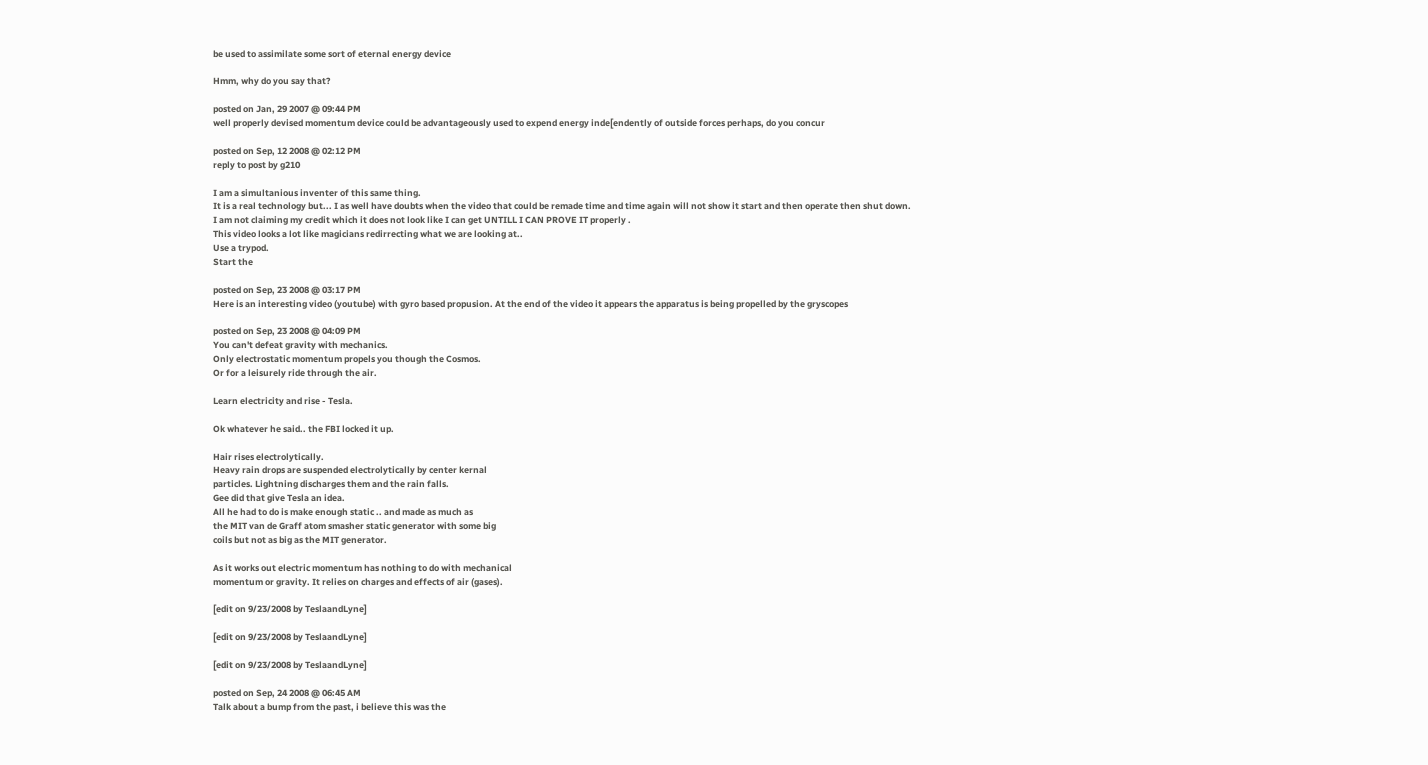be used to assimilate some sort of eternal energy device

Hmm, why do you say that?

posted on Jan, 29 2007 @ 09:44 PM
well properly devised momentum device could be advantageously used to expend energy inde[endently of outside forces perhaps, do you concur

posted on Sep, 12 2008 @ 02:12 PM
reply to post by g210

I am a simultanious inventer of this same thing.
It is a real technology but... I as well have doubts when the video that could be remade time and time again will not show it start and then operate then shut down.
I am not claiming my credit which it does not look like I can get UNTILL I CAN PROVE IT properly .
This video looks a lot like magicians redirrecting what we are looking at..
Use a trypod.
Start the

posted on Sep, 23 2008 @ 03:17 PM
Here is an interesting video (youtube) with gyro based propusion. At the end of the video it appears the apparatus is being propelled by the gryscopes

posted on Sep, 23 2008 @ 04:09 PM
You can't defeat gravity with mechanics.
Only electrostatic momentum propels you though the Cosmos.
Or for a leisurely ride through the air.

Learn electricity and rise - Tesla.

Ok whatever he said.. the FBI locked it up.

Hair rises electrolytically.
Heavy rain drops are suspended electrolytically by center kernal
particles. Lightning discharges them and the rain falls.
Gee did that give Tesla an idea.
All he had to do is make enough static .. and made as much as
the MIT van de Graff atom smasher static generator with some big
coils but not as big as the MIT generator.

As it works out electric momentum has nothing to do with mechanical
momentum or gravity. It relies on charges and effects of air (gases).

[edit on 9/23/2008 by TeslaandLyne]

[edit on 9/23/2008 by TeslaandLyne]

[edit on 9/23/2008 by TeslaandLyne]

posted on Sep, 24 2008 @ 06:45 AM
Talk about a bump from the past, i believe this was the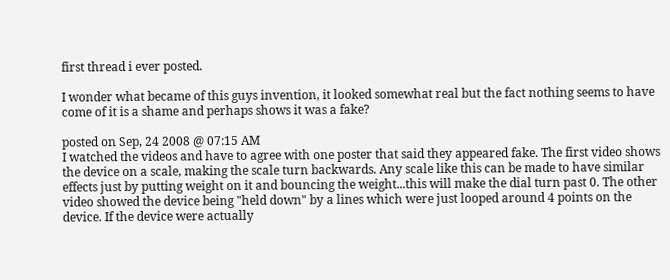first thread i ever posted.

I wonder what became of this guys invention, it looked somewhat real but the fact nothing seems to have come of it is a shame and perhaps shows it was a fake?

posted on Sep, 24 2008 @ 07:15 AM
I watched the videos and have to agree with one poster that said they appeared fake. The first video shows the device on a scale, making the scale turn backwards. Any scale like this can be made to have similar effects just by putting weight on it and bouncing the weight...this will make the dial turn past 0. The other video showed the device being "held down" by a lines which were just looped around 4 points on the device. If the device were actually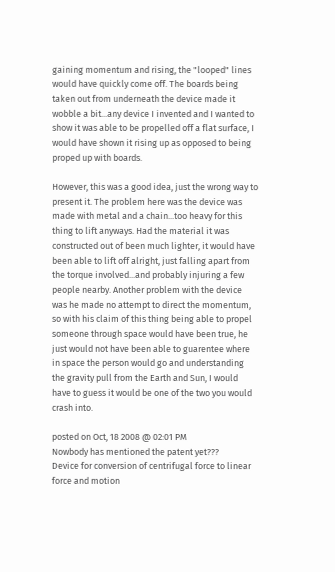gaining momentum and rising, the "looped" lines would have quickly come off. The boards being taken out from underneath the device made it wobble a bit...any device I invented and I wanted to show it was able to be propelled off a flat surface, I would have shown it rising up as opposed to being proped up with boards.

However, this was a good idea, just the wrong way to present it. The problem here was the device was made with metal and a chain...too heavy for this thing to lift anyways. Had the material it was constructed out of been much lighter, it would have been able to lift off alright, just falling apart from the torque involved...and probably injuring a few people nearby. Another problem with the device was he made no attempt to direct the momentum, so with his claim of this thing being able to propel someone through space would have been true, he just would not have been able to guarentee where in space the person would go and understanding the gravity pull from the Earth and Sun, I would have to guess it would be one of the two you would crash into.

posted on Oct, 18 2008 @ 02:01 PM
Nowbody has mentioned the patent yet???
Device for conversion of centrifugal force to linear force and motion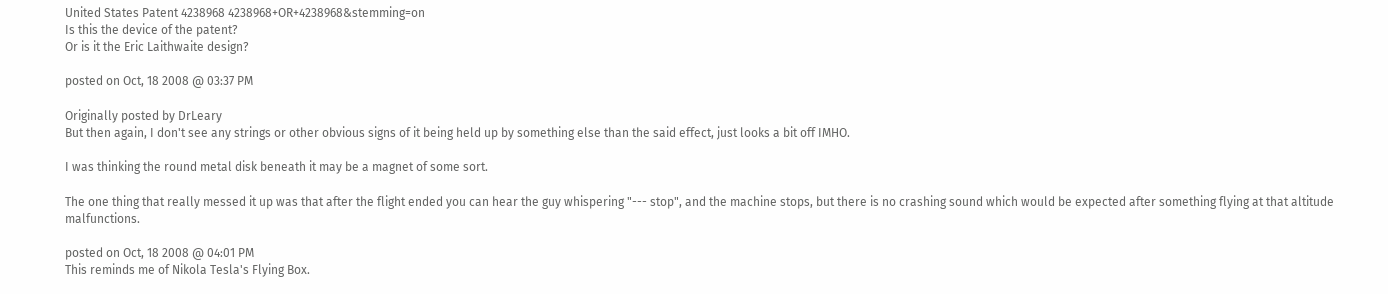United States Patent 4238968 4238968+OR+4238968&stemming=on
Is this the device of the patent?
Or is it the Eric Laithwaite design?

posted on Oct, 18 2008 @ 03:37 PM

Originally posted by DrLeary
But then again, I don't see any strings or other obvious signs of it being held up by something else than the said effect, just looks a bit off IMHO.

I was thinking the round metal disk beneath it may be a magnet of some sort.

The one thing that really messed it up was that after the flight ended you can hear the guy whispering "--- stop", and the machine stops, but there is no crashing sound which would be expected after something flying at that altitude malfunctions.

posted on Oct, 18 2008 @ 04:01 PM
This reminds me of Nikola Tesla's Flying Box.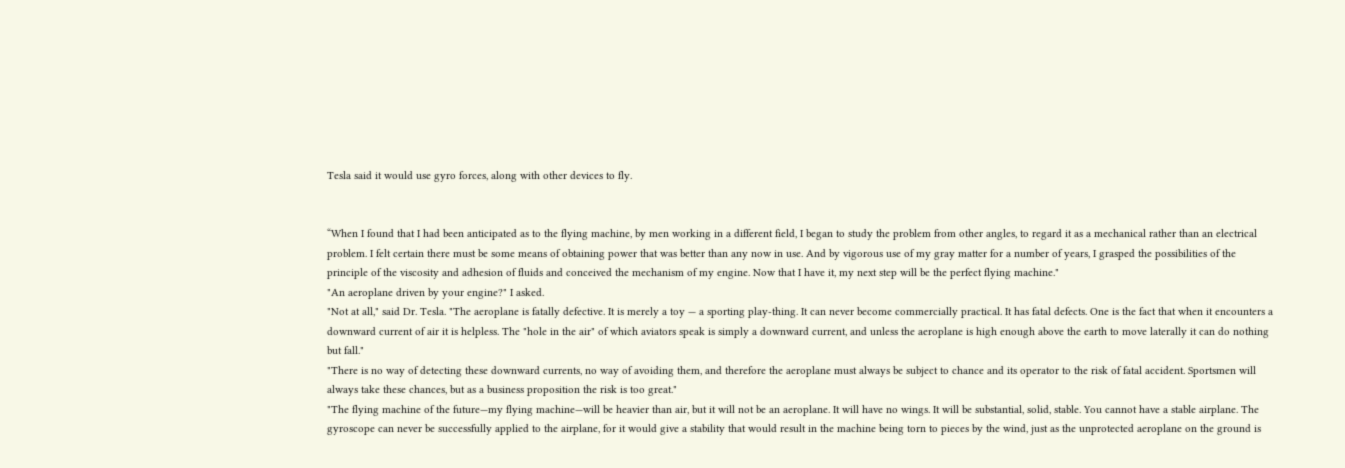Tesla said it would use gyro forces, along with other devices to fly.


“When I found that I had been anticipated as to the flying machine, by men working in a different field, I began to study the problem from other angles, to regard it as a mechanical rather than an electrical problem. I felt certain there must be some means of obtaining power that was better than any now in use. And by vigorous use of my gray matter for a number of years, I grasped the possibilities of the principle of the viscosity and adhesion of fluids and conceived the mechanism of my engine. Now that I have it, my next step will be the perfect flying machine."
"An aeroplane driven by your engine?" I asked.
"Not at all," said Dr. Tesla. "The aeroplane is fatally defective. It is merely a toy — a sporting play-thing. It can never become commercially practical. It has fatal defects. One is the fact that when it encounters a downward current of air it is helpless. The "hole in the air" of which aviators speak is simply a downward current, and unless the aeroplane is high enough above the earth to move laterally it can do nothing but fall."
"There is no way of detecting these downward currents, no way of avoiding them, and therefore the aeroplane must always be subject to chance and its operator to the risk of fatal accident. Sportsmen will always take these chances, but as a business proposition the risk is too great."
"The flying machine of the future—my flying machine—will be heavier than air, but it will not be an aeroplane. It will have no wings. It will be substantial, solid, stable. You cannot have a stable airplane. The gyroscope can never be successfully applied to the airplane, for it would give a stability that would result in the machine being torn to pieces by the wind, just as the unprotected aeroplane on the ground is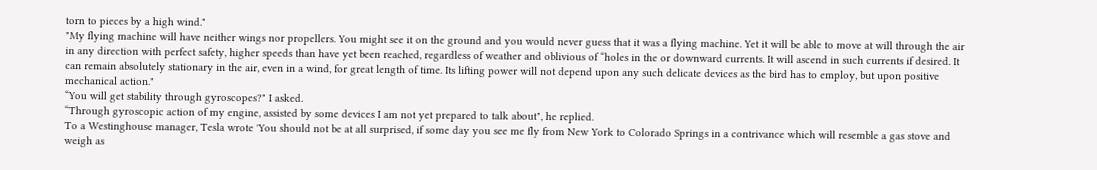torn to pieces by a high wind."
"My flying machine will have neither wings nor propellers. You might see it on the ground and you would never guess that it was a flying machine. Yet it will be able to move at will through the air in any direction with perfect safety, higher speeds than have yet been reached, regardless of weather and oblivious of “holes in the or downward currents. It will ascend in such currents if desired. It can remain absolutely stationary in the air, even in a wind, for great length of time. Its lifting power will not depend upon any such delicate devices as the bird has to employ, but upon positive mechanical action."
“You will get stability through gyroscopes?" I asked.
“Through gyroscopic action of my engine, assisted by some devices I am not yet prepared to talk about", he replied.
To a Westinghouse manager, Tesla wrote 'You should not be at all surprised, if some day you see me fly from New York to Colorado Springs in a contrivance which will resemble a gas stove and weigh as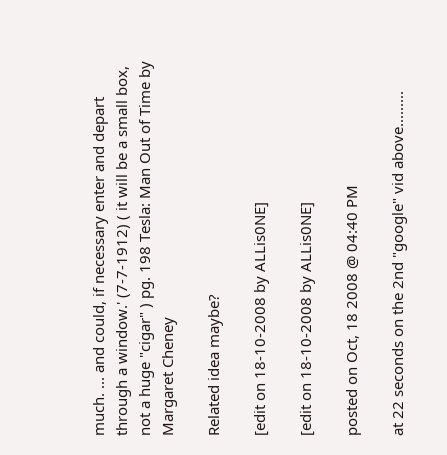much. ... and could, if necessary enter and depart through a window.' (7-7-1912) ( it will be a small box, not a huge "cigar" ) pg. 198 Tesla: Man Out of Time by Margaret Cheney

Related idea maybe?

[edit on 18-10-2008 by ALLis0NE]

[edit on 18-10-2008 by ALLis0NE]

posted on Oct, 18 2008 @ 04:40 PM

at 22 seconds on the 2nd "google" vid above.........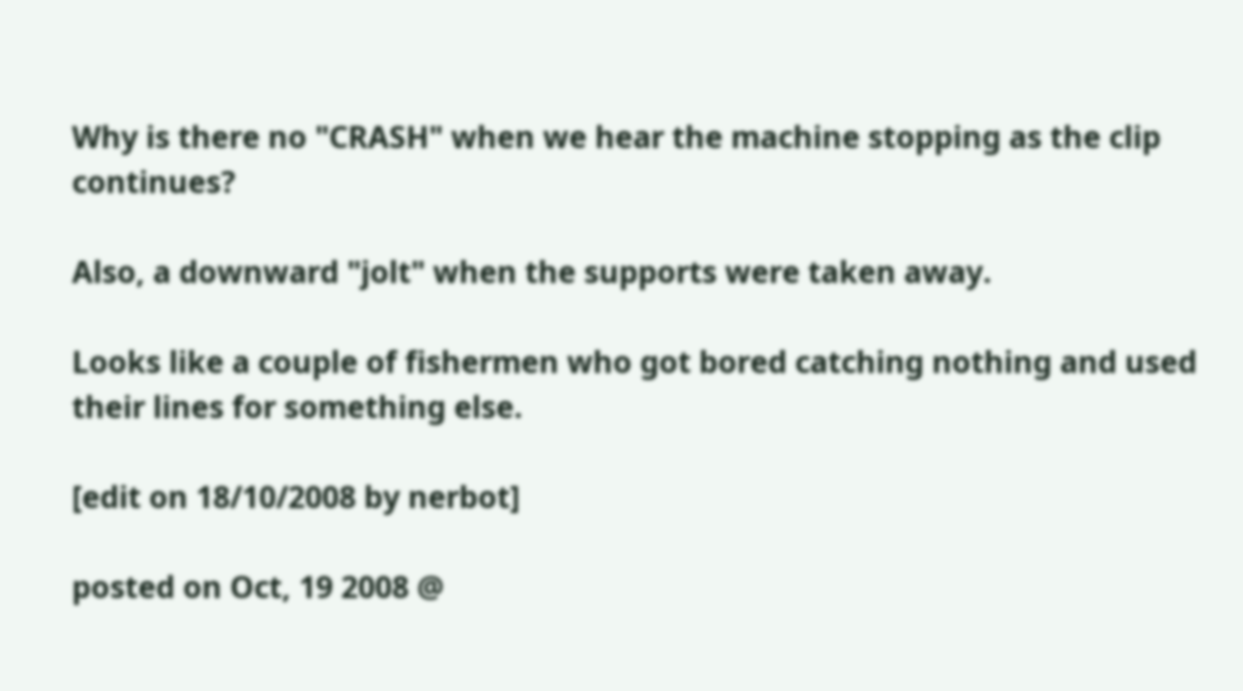Why is there no "CRASH" when we hear the machine stopping as the clip continues?

Also, a downward "jolt" when the supports were taken away.

Looks like a couple of fishermen who got bored catching nothing and used their lines for something else.

[edit on 18/10/2008 by nerbot]

posted on Oct, 19 2008 @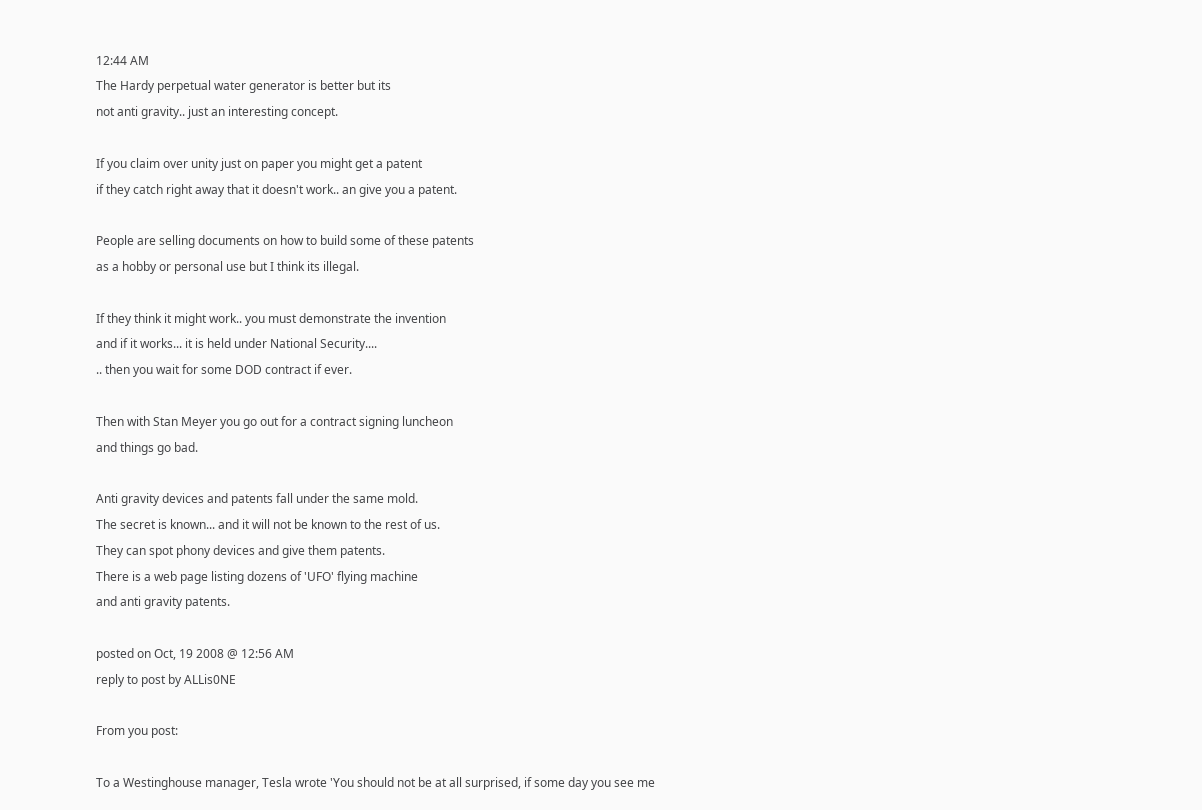12:44 AM
The Hardy perpetual water generator is better but its
not anti gravity.. just an interesting concept.

If you claim over unity just on paper you might get a patent
if they catch right away that it doesn't work.. an give you a patent.

People are selling documents on how to build some of these patents
as a hobby or personal use but I think its illegal.

If they think it might work.. you must demonstrate the invention
and if it works... it is held under National Security....
.. then you wait for some DOD contract if ever.

Then with Stan Meyer you go out for a contract signing luncheon
and things go bad.

Anti gravity devices and patents fall under the same mold.
The secret is known... and it will not be known to the rest of us.
They can spot phony devices and give them patents.
There is a web page listing dozens of 'UFO' flying machine
and anti gravity patents.

posted on Oct, 19 2008 @ 12:56 AM
reply to post by ALLis0NE

From you post:

To a Westinghouse manager, Tesla wrote 'You should not be at all surprised, if some day you see me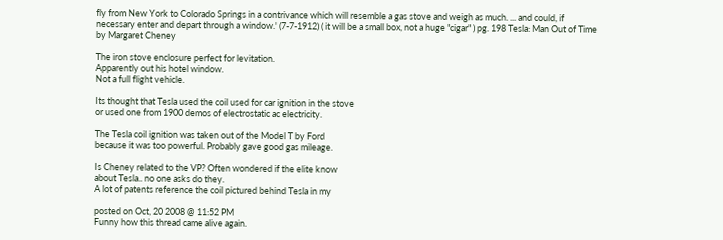fly from New York to Colorado Springs in a contrivance which will resemble a gas stove and weigh as much. ... and could, if necessary enter and depart through a window.' (7-7-1912) ( it will be a small box, not a huge "cigar" ) pg. 198 Tesla: Man Out of Time by Margaret Cheney

The iron stove enclosure perfect for levitation.
Apparently out his hotel window.
Not a full flight vehicle.

Its thought that Tesla used the coil used for car ignition in the stove
or used one from 1900 demos of electrostatic ac electricity.

The Tesla coil ignition was taken out of the Model T by Ford
because it was too powerful. Probably gave good gas mileage.

Is Cheney related to the VP? Often wondered if the elite know
about Tesla.. no one asks do they.
A lot of patents reference the coil pictured behind Tesla in my

posted on Oct, 20 2008 @ 11:52 PM
Funny how this thread came alive again.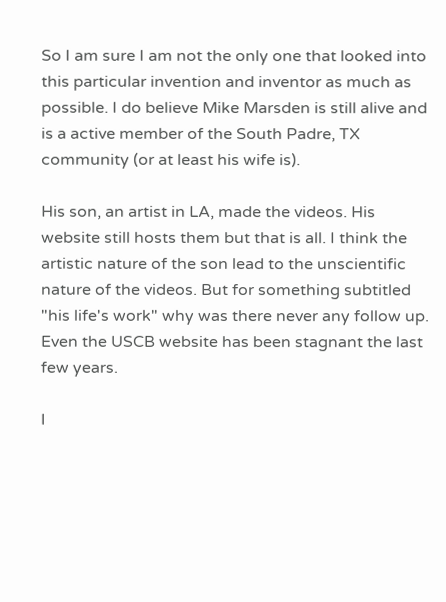So I am sure I am not the only one that looked into this particular invention and inventor as much as possible. I do believe Mike Marsden is still alive and is a active member of the South Padre, TX community (or at least his wife is).

His son, an artist in LA, made the videos. His website still hosts them but that is all. I think the artistic nature of the son lead to the unscientific nature of the videos. But for something subtitled "his life's work" why was there never any follow up. Even the USCB website has been stagnant the last few years.

I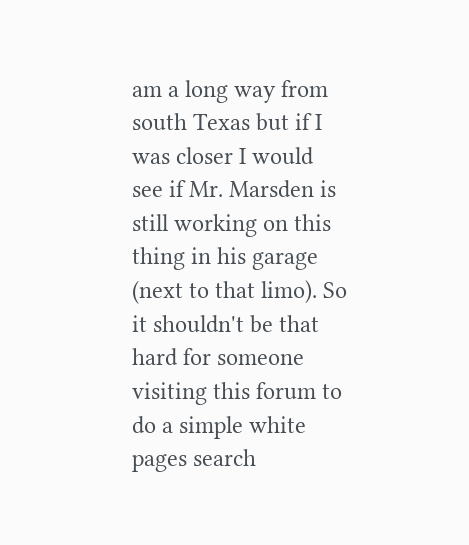am a long way from south Texas but if I was closer I would see if Mr. Marsden is still working on this thing in his garage (next to that limo). So it shouldn't be that hard for someone visiting this forum to do a simple white pages search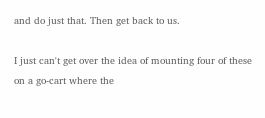and do just that. Then get back to us.

I just can't get over the idea of mounting four of these on a go-cart where the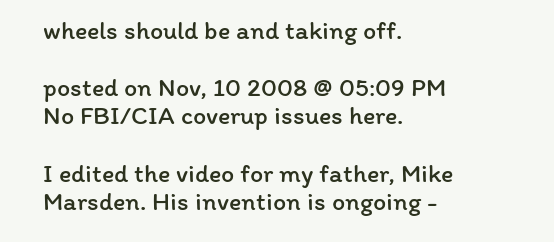wheels should be and taking off.

posted on Nov, 10 2008 @ 05:09 PM
No FBI/CIA coverup issues here.

I edited the video for my father, Mike Marsden. His invention is ongoing -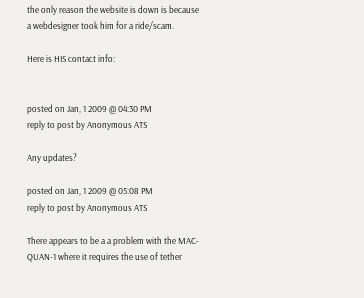the only reason the website is down is because a webdesigner took him for a ride/scam.

Here is HIS contact info:


posted on Jan, 1 2009 @ 04:30 PM
reply to post by Anonymous ATS

Any updates?

posted on Jan, 1 2009 @ 05:08 PM
reply to post by Anonymous ATS

There appears to be a a problem with the MAC-QUAN-1 where it requires the use of tether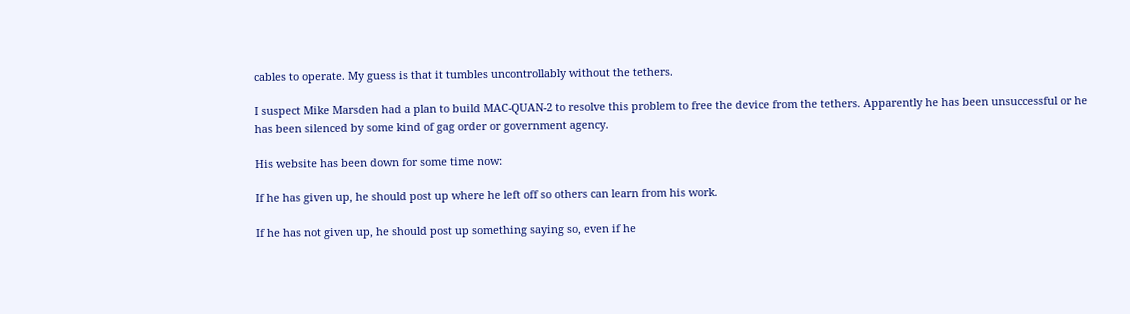cables to operate. My guess is that it tumbles uncontrollably without the tethers.

I suspect Mike Marsden had a plan to build MAC-QUAN-2 to resolve this problem to free the device from the tethers. Apparently he has been unsuccessful or he has been silenced by some kind of gag order or government agency.

His website has been down for some time now:

If he has given up, he should post up where he left off so others can learn from his work.

If he has not given up, he should post up something saying so, even if he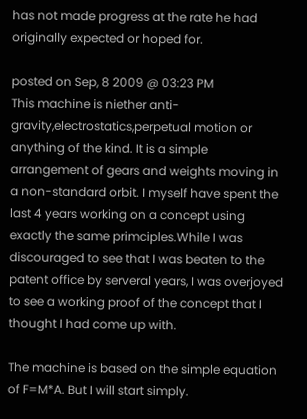has not made progress at the rate he had originally expected or hoped for.

posted on Sep, 8 2009 @ 03:23 PM
This machine is niether anti-gravity,electrostatics,perpetual motion or anything of the kind. It is a simple arrangement of gears and weights moving in a non-standard orbit. I myself have spent the last 4 years working on a concept using exactly the same primciples.While I was discouraged to see that I was beaten to the patent office by serveral years, I was overjoyed to see a working proof of the concept that I thought I had come up with.

The machine is based on the simple equation of F=M*A. But I will start simply.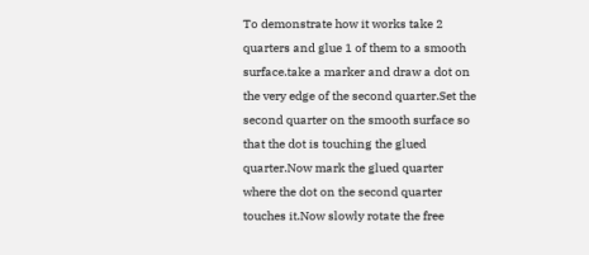To demonstrate how it works take 2 quarters and glue 1 of them to a smooth surface.take a marker and draw a dot on the very edge of the second quarter.Set the second quarter on the smooth surface so that the dot is touching the glued quarter.Now mark the glued quarter where the dot on the second quarter touches it.Now slowly rotate the free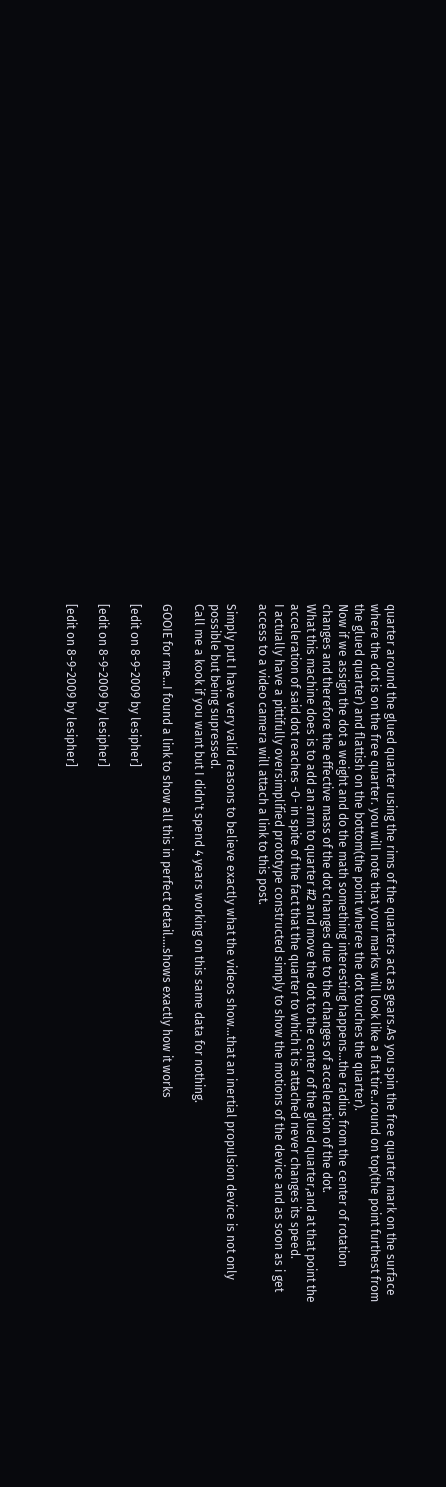quarter around the glued quarter using the rims of the quarters act as gears.As you spin the free quarter mark on the surface where the dot is on the free quarter. you will note that your marks will look like a flat tire..round on top(the point furthest from the glued quarter) and flattish on the bottom(the point wheree the dot touches the quarter).
Now if we assign the dot a weight and do the math something interesting happens...the radius from the center of rotation changes and therefore the effective mass of the dot changes due to the changes of acceleration of the dot.
What this machine does is to add an arm to quarter #2 and move the dot to the center of the glued quarter,and at that point the acceleration of said dot reaches -0- in spite of the fact that the quarter to which it is attached never changes its speed.
I actually have a pittifully oversimplified prototype constructed simply to show the motions of the device and as soon as i get access to a video camera will attach a link to this post.

Simply put I have very valid reasons to believe exactly what the videos show...that an inertial propulsion device is not only possible but being supressed.
Call me a kook if you want but I didn't spend 4 years working on this same data for nothing.

GOOIE for me...I found a link to show all this in perfect detail....shows exactly how it works

[edit on 8-9-2009 by lesipher]

[edit on 8-9-2009 by lesipher]

[edit on 8-9-2009 by lesipher]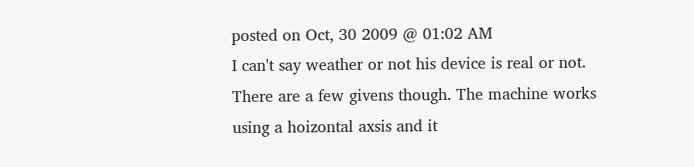posted on Oct, 30 2009 @ 01:02 AM
I can't say weather or not his device is real or not. There are a few givens though. The machine works using a hoizontal axsis and it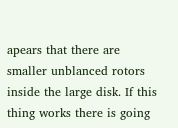apears that there are smaller unblanced rotors inside the large disk. If this thing works there is going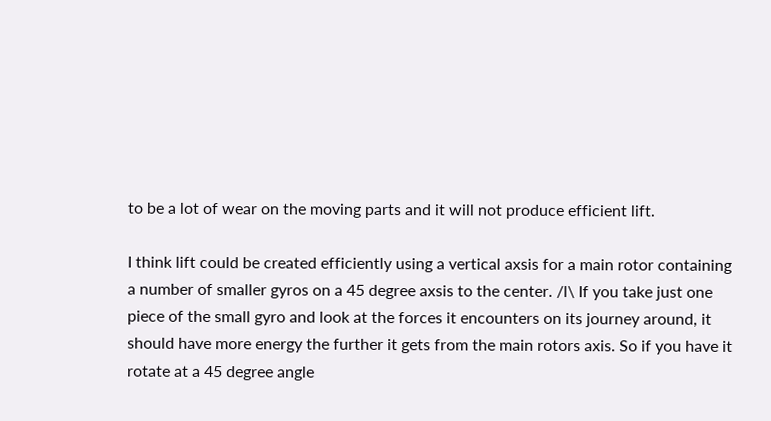to be a lot of wear on the moving parts and it will not produce efficient lift.

I think lift could be created efficiently using a vertical axsis for a main rotor containing a number of smaller gyros on a 45 degree axsis to the center. /l\ If you take just one piece of the small gyro and look at the forces it encounters on its journey around, it should have more energy the further it gets from the main rotors axis. So if you have it rotate at a 45 degree angle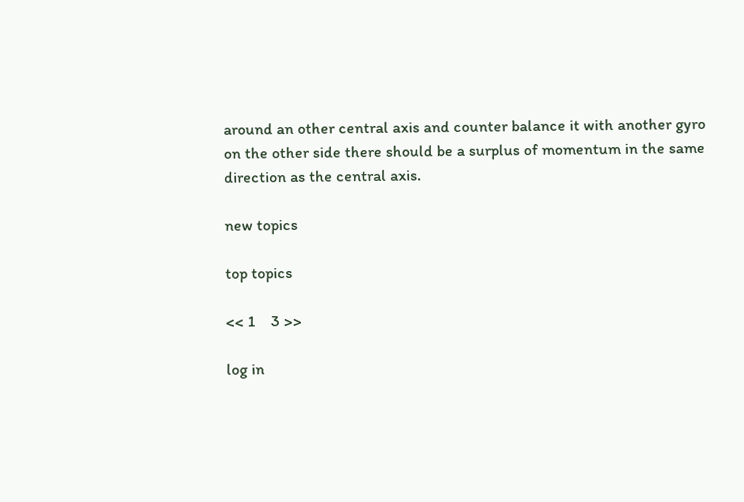around an other central axis and counter balance it with another gyro on the other side there should be a surplus of momentum in the same direction as the central axis.

new topics

top topics

<< 1    3 >>

log in